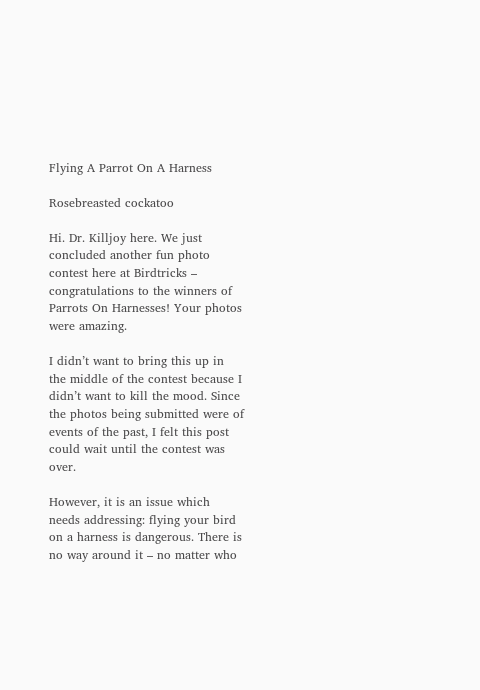Flying A Parrot On A Harness

Rosebreasted cockatoo

Hi. Dr. Killjoy here. We just concluded another fun photo contest here at Birdtricks – congratulations to the winners of Parrots On Harnesses! Your photos were amazing.

I didn’t want to bring this up in the middle of the contest because I didn’t want to kill the mood. Since the photos being submitted were of events of the past, I felt this post could wait until the contest was over.

However, it is an issue which needs addressing: flying your bird on a harness is dangerous. There is no way around it – no matter who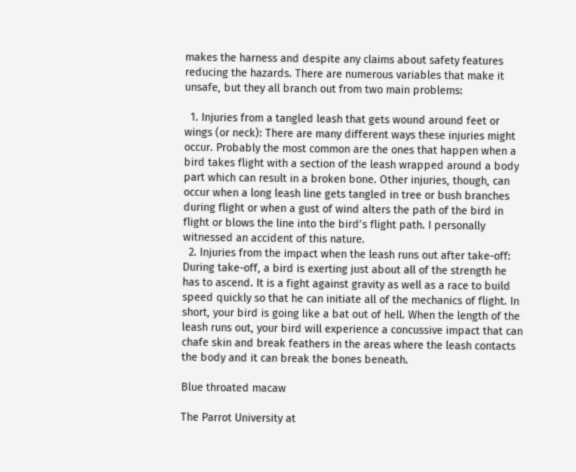makes the harness and despite any claims about safety features reducing the hazards. There are numerous variables that make it unsafe, but they all branch out from two main problems:

  1. Injuries from a tangled leash that gets wound around feet or wings (or neck): There are many different ways these injuries might occur. Probably the most common are the ones that happen when a bird takes flight with a section of the leash wrapped around a body part which can result in a broken bone. Other injuries, though, can occur when a long leash line gets tangled in tree or bush branches during flight or when a gust of wind alters the path of the bird in flight or blows the line into the bird’s flight path. I personally witnessed an accident of this nature.
  2. Injuries from the impact when the leash runs out after take-off: During take-off, a bird is exerting just about all of the strength he has to ascend. It is a fight against gravity as well as a race to build speed quickly so that he can initiate all of the mechanics of flight. In short, your bird is going like a bat out of hell. When the length of the leash runs out, your bird will experience a concussive impact that can chafe skin and break feathers in the areas where the leash contacts the body and it can break the bones beneath.

Blue throated macaw

The Parrot University at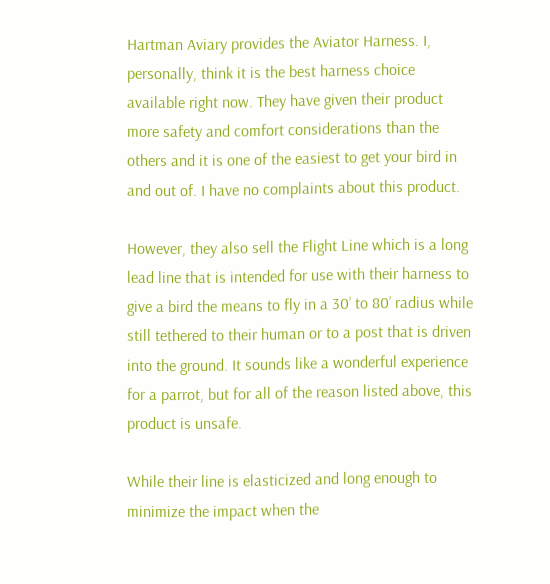Hartman Aviary provides the Aviator Harness. I, personally, think it is the best harness choice available right now. They have given their product more safety and comfort considerations than the others and it is one of the easiest to get your bird in and out of. I have no complaints about this product.

However, they also sell the Flight Line which is a long lead line that is intended for use with their harness to give a bird the means to fly in a 30’ to 80’ radius while still tethered to their human or to a post that is driven into the ground. It sounds like a wonderful experience for a parrot, but for all of the reason listed above, this product is unsafe.

While their line is elasticized and long enough to minimize the impact when the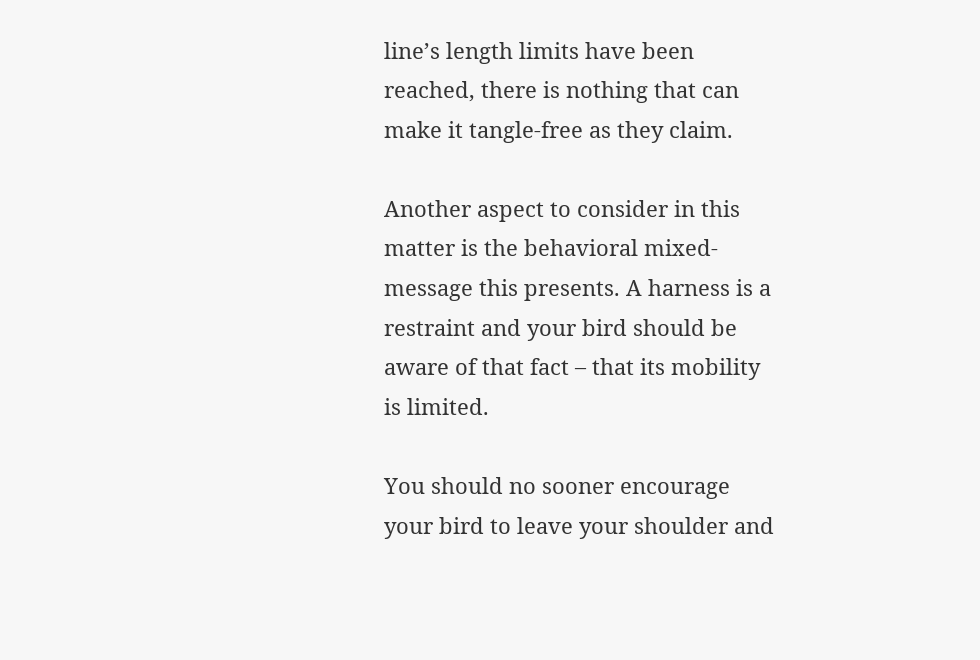line’s length limits have been reached, there is nothing that can make it tangle-free as they claim.

Another aspect to consider in this matter is the behavioral mixed-message this presents. A harness is a restraint and your bird should be aware of that fact – that its mobility is limited.

You should no sooner encourage your bird to leave your shoulder and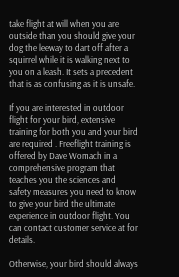take flight at will when you are outside than you should give your dog the leeway to dart off after a squirrel while it is walking next to you on a leash. It sets a precedent that is as confusing as it is unsafe.

If you are interested in outdoor flight for your bird, extensive training for both you and your bird are required . Freeflight training is offered by Dave Womach in a comprehensive program that teaches you the sciences and safety measures you need to know to give your bird the ultimate experience in outdoor flight. You can contact customer service at for details.

Otherwise, your bird should always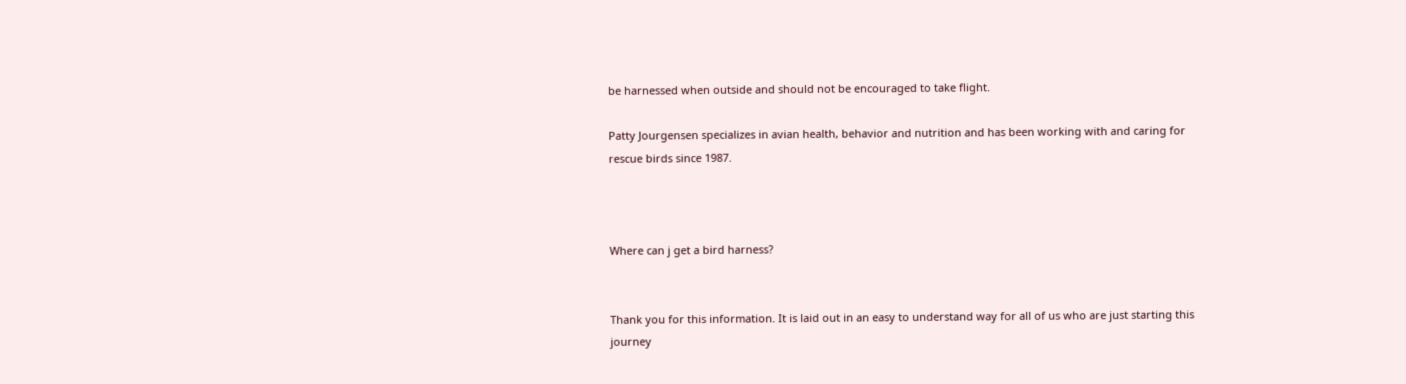be harnessed when outside and should not be encouraged to take flight.

Patty Jourgensen specializes in avian health, behavior and nutrition and has been working with and caring for rescue birds since 1987.



Where can j get a bird harness?


Thank you for this information. It is laid out in an easy to understand way for all of us who are just starting this journey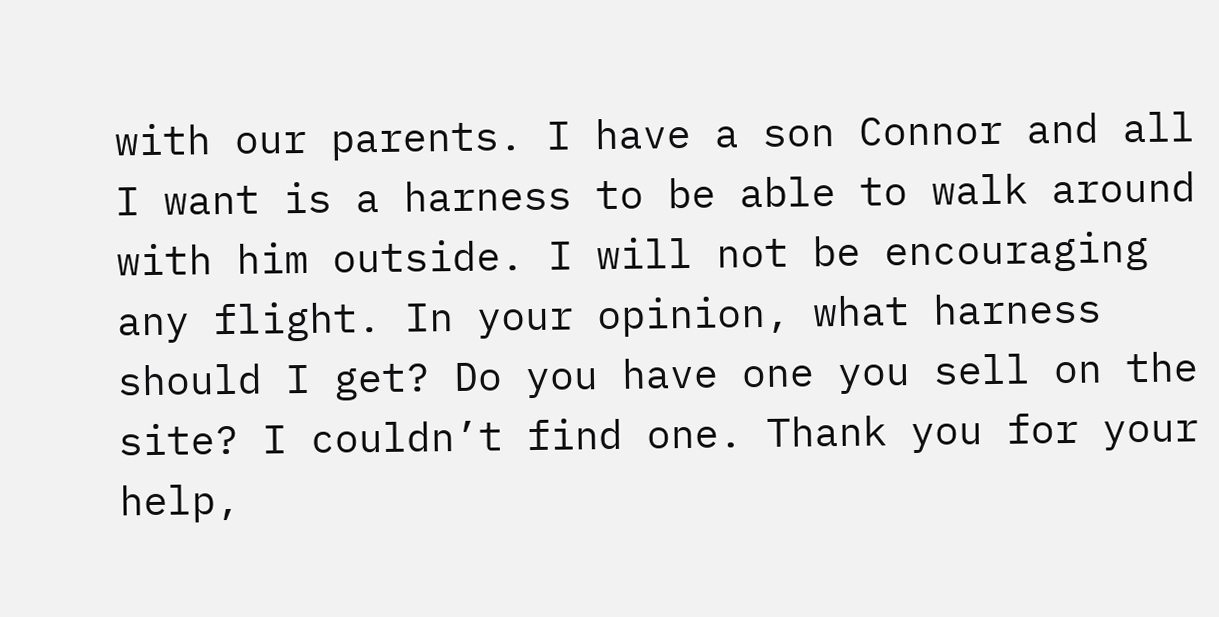with our parents. I have a son Connor and all I want is a harness to be able to walk around with him outside. I will not be encouraging any flight. In your opinion, what harness should I get? Do you have one you sell on the site? I couldn’t find one. Thank you for your help,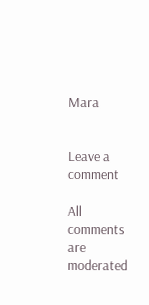Mara


Leave a comment

All comments are moderated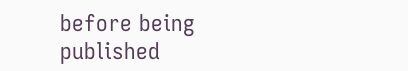before being published